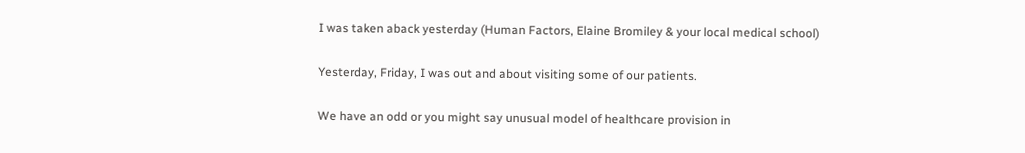I was taken aback yesterday (Human Factors, Elaine Bromiley & your local medical school)

Yesterday, Friday, I was out and about visiting some of our patients.

We have an odd or you might say unusual model of healthcare provision in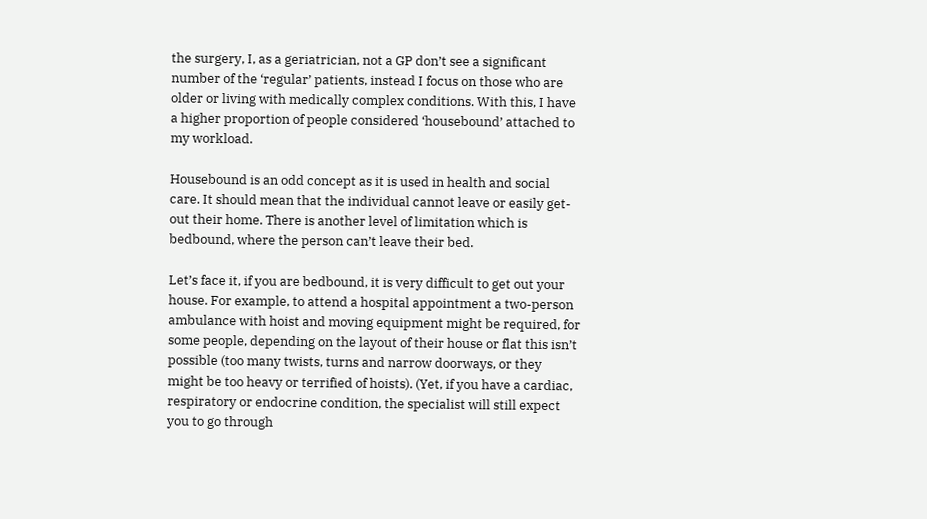the surgery, I, as a geriatrician, not a GP don’t see a significant number of the ‘regular’ patients, instead I focus on those who are older or living with medically complex conditions. With this, I have a higher proportion of people considered ‘housebound’ attached to my workload.

Housebound is an odd concept as it is used in health and social care. It should mean that the individual cannot leave or easily get-out their home. There is another level of limitation which is bedbound, where the person can’t leave their bed.

Let’s face it, if you are bedbound, it is very difficult to get out your house. For example, to attend a hospital appointment a two-person ambulance with hoist and moving equipment might be required, for some people, depending on the layout of their house or flat this isn’t possible (too many twists, turns and narrow doorways, or they might be too heavy or terrified of hoists). (Yet, if you have a cardiac, respiratory or endocrine condition, the specialist will still expect you to go through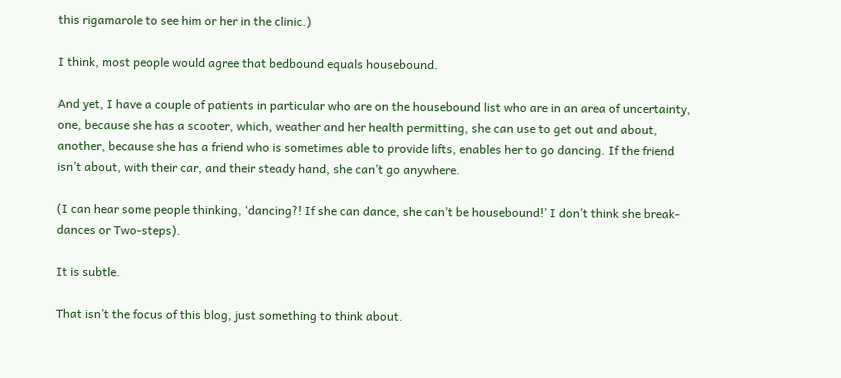this rigamarole to see him or her in the clinic.)

I think, most people would agree that bedbound equals housebound.

And yet, I have a couple of patients in particular who are on the housebound list who are in an area of uncertainty, one, because she has a scooter, which, weather and her health permitting, she can use to get out and about, another, because she has a friend who is sometimes able to provide lifts, enables her to go dancing. If the friend isn’t about, with their car, and their steady hand, she can’t go anywhere.

(I can hear some people thinking, ‘dancing?! If she can dance, she can’t be housebound!’ I don’t think she break-dances or Two-steps).

It is subtle.

That isn’t the focus of this blog, just something to think about.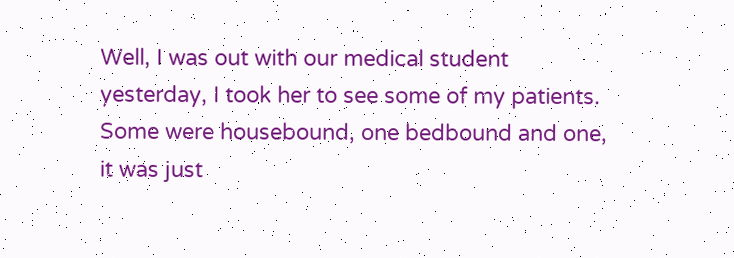Well, I was out with our medical student yesterday, I took her to see some of my patients. Some were housebound, one bedbound and one, it was just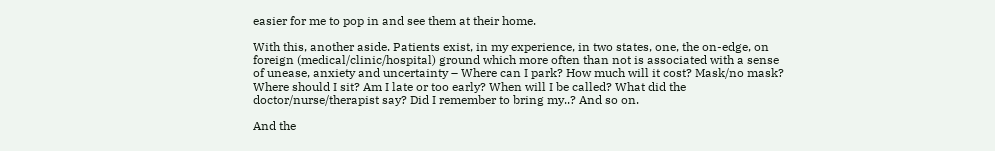easier for me to pop in and see them at their home.

With this, another aside. Patients exist, in my experience, in two states, one, the on-edge, on foreign (medical/clinic/hospital) ground which more often than not is associated with a sense of unease, anxiety and uncertainty – Where can I park? How much will it cost? Mask/no mask? Where should I sit? Am I late or too early? When will I be called? What did the doctor/nurse/therapist say? Did I remember to bring my..? And so on.

And the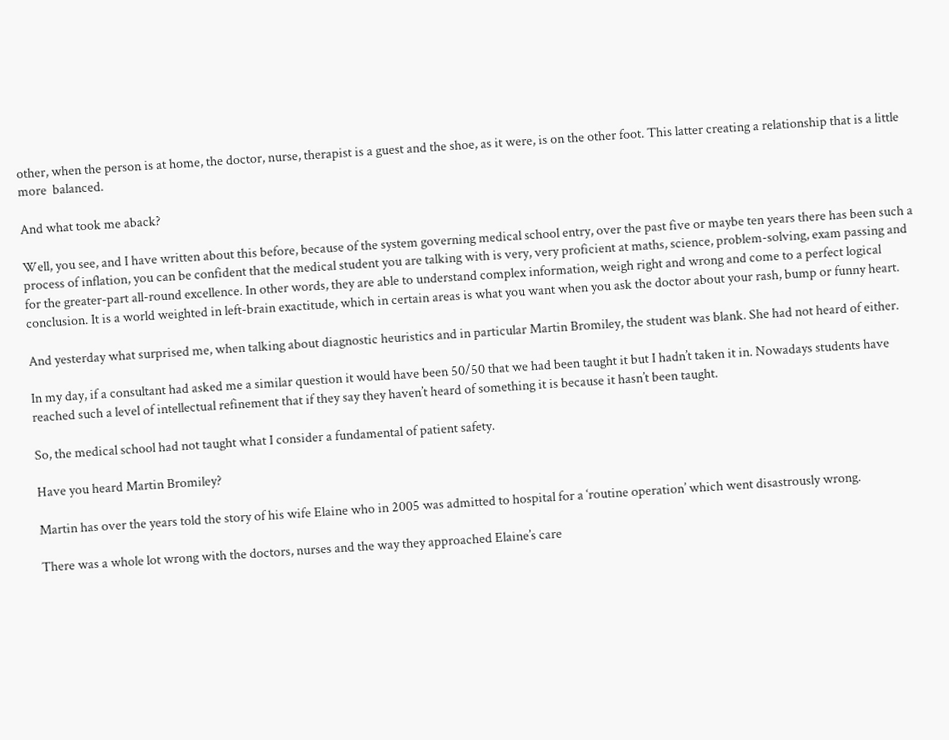other, when the person is at home, the doctor, nurse, therapist is a guest and the shoe, as it were, is on the other foot. This latter creating a relationship that is a little more  balanced.

And what took me aback?

Well, you see, and I have written about this before, because of the system governing medical school entry, over the past five or maybe ten years there has been such a process of inflation, you can be confident that the medical student you are talking with is very, very proficient at maths, science, problem-solving, exam passing and for the greater-part all-round excellence. In other words, they are able to understand complex information, weigh right and wrong and come to a perfect logical conclusion. It is a world weighted in left-brain exactitude, which in certain areas is what you want when you ask the doctor about your rash, bump or funny heart.

And yesterday what surprised me, when talking about diagnostic heuristics and in particular Martin Bromiley, the student was blank. She had not heard of either.

In my day, if a consultant had asked me a similar question it would have been 50/50 that we had been taught it but I hadn’t taken it in. Nowadays students have reached such a level of intellectual refinement that if they say they haven’t heard of something it is because it hasn’t been taught.

So, the medical school had not taught what I consider a fundamental of patient safety.

Have you heard Martin Bromiley?

Martin has over the years told the story of his wife Elaine who in 2005 was admitted to hospital for a ‘routine operation’ which went disastrously wrong.

There was a whole lot wrong with the doctors, nurses and the way they approached Elaine’s care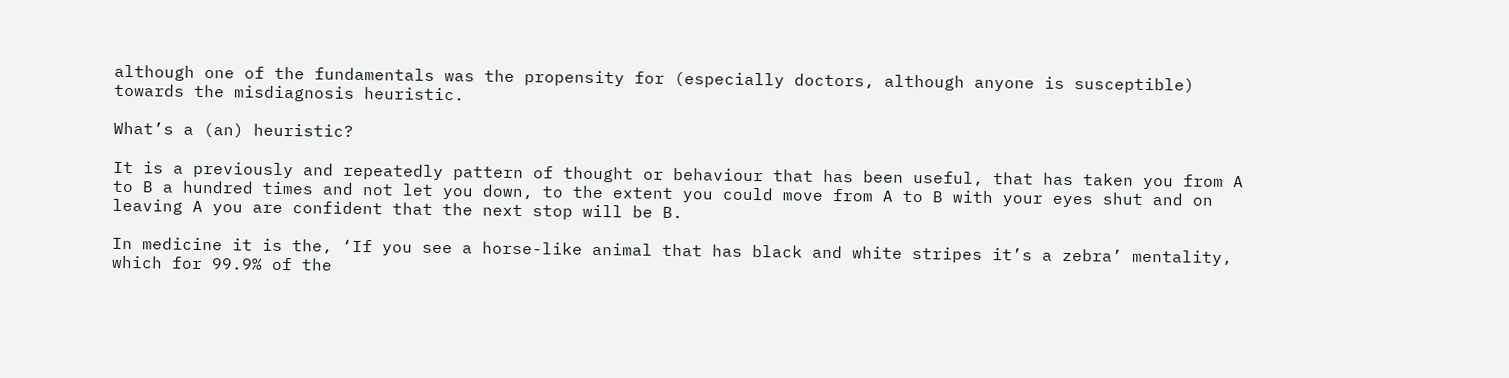although one of the fundamentals was the propensity for (especially doctors, although anyone is susceptible) towards the misdiagnosis heuristic.

What’s a (an) heuristic?

It is a previously and repeatedly pattern of thought or behaviour that has been useful, that has taken you from A to B a hundred times and not let you down, to the extent you could move from A to B with your eyes shut and on leaving A you are confident that the next stop will be B.

In medicine it is the, ‘If you see a horse-like animal that has black and white stripes it’s a zebra’ mentality, which for 99.9% of the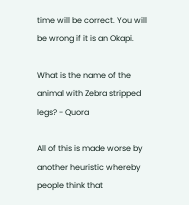time will be correct. You will be wrong if it is an Okapi.

What is the name of the animal with Zebra stripped legs? - Quora

All of this is made worse by another heuristic whereby people think that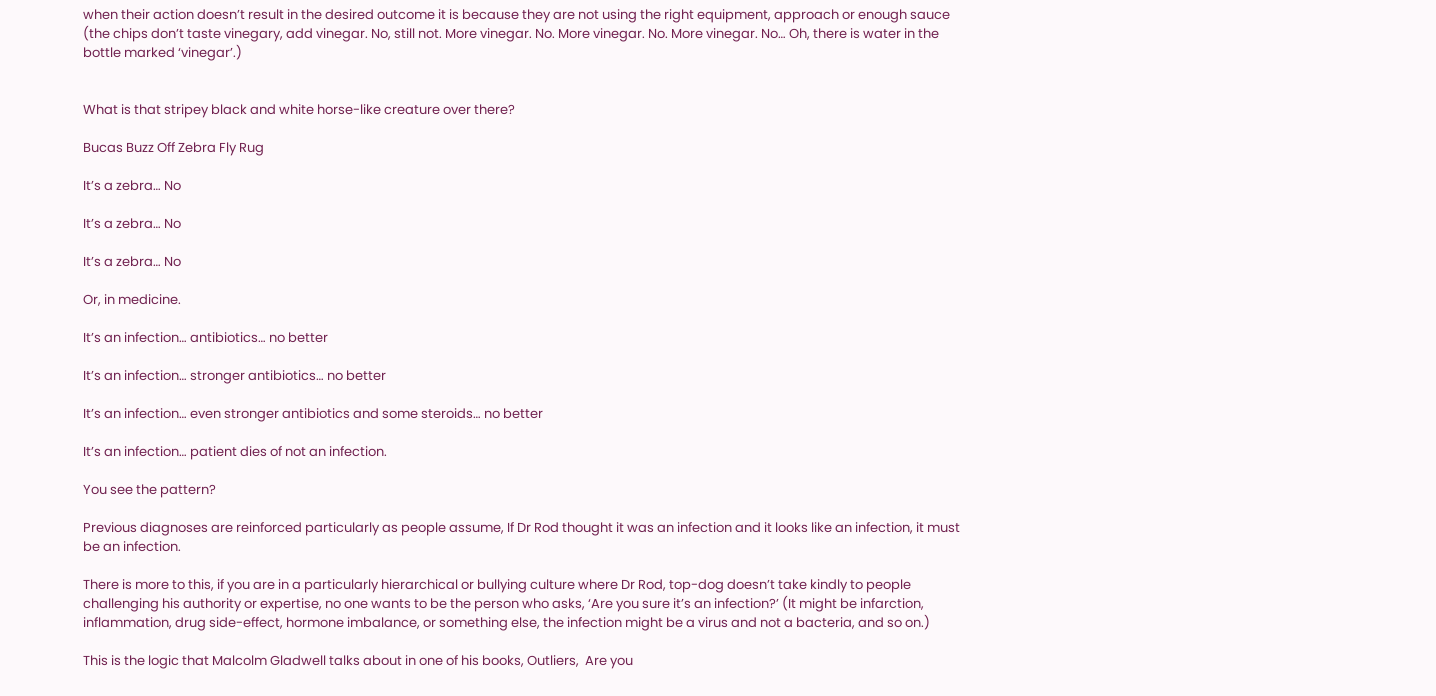when their action doesn’t result in the desired outcome it is because they are not using the right equipment, approach or enough sauce (the chips don’t taste vinegary, add vinegar. No, still not. More vinegar. No. More vinegar. No. More vinegar. No… Oh, there is water in the bottle marked ‘vinegar’.)


What is that stripey black and white horse-like creature over there?

Bucas Buzz Off Zebra Fly Rug

It’s a zebra… No

It’s a zebra… No

It’s a zebra… No

Or, in medicine.

It’s an infection… antibiotics… no better

It’s an infection… stronger antibiotics… no better

It’s an infection… even stronger antibiotics and some steroids… no better

It’s an infection… patient dies of not an infection.

You see the pattern?

Previous diagnoses are reinforced particularly as people assume, If Dr Rod thought it was an infection and it looks like an infection, it must be an infection.

There is more to this, if you are in a particularly hierarchical or bullying culture where Dr Rod, top-dog doesn’t take kindly to people challenging his authority or expertise, no one wants to be the person who asks, ‘Are you sure it’s an infection?’ (It might be infarction, inflammation, drug side-effect, hormone imbalance, or something else, the infection might be a virus and not a bacteria, and so on.)

This is the logic that Malcolm Gladwell talks about in one of his books, Outliers,  Are you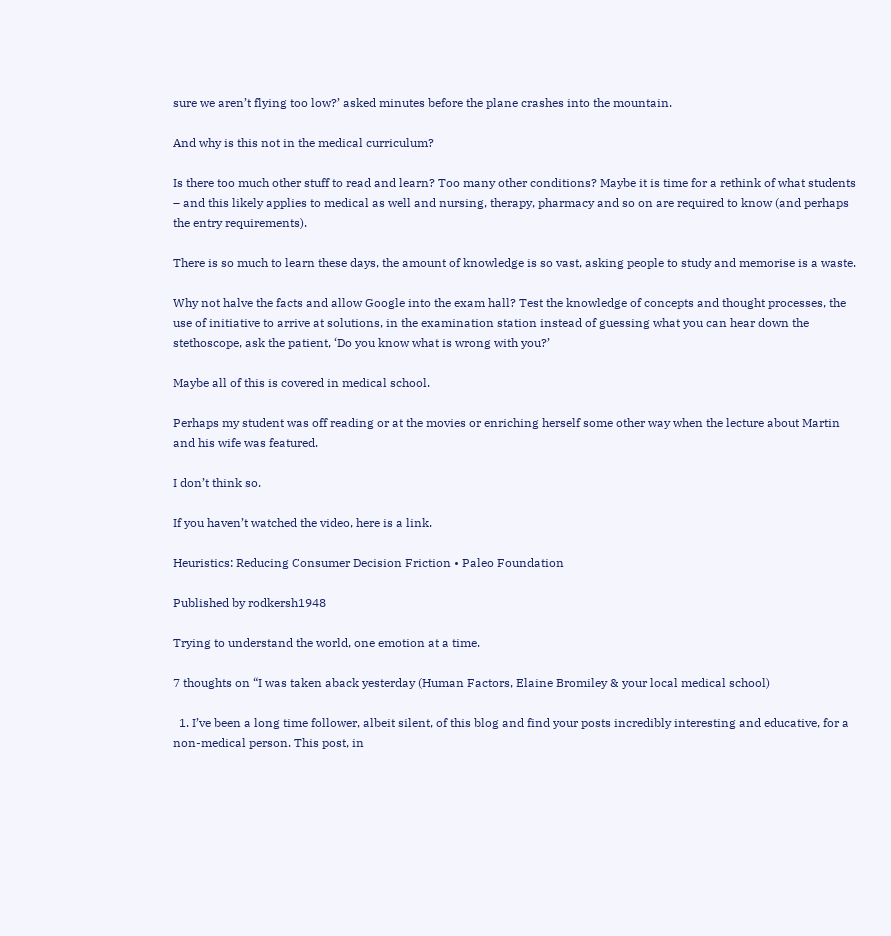sure we aren’t flying too low?’ asked minutes before the plane crashes into the mountain.

And why is this not in the medical curriculum?

Is there too much other stuff to read and learn? Too many other conditions? Maybe it is time for a rethink of what students – and this likely applies to medical as well and nursing, therapy, pharmacy and so on are required to know (and perhaps the entry requirements).

There is so much to learn these days, the amount of knowledge is so vast, asking people to study and memorise is a waste.

Why not halve the facts and allow Google into the exam hall? Test the knowledge of concepts and thought processes, the use of initiative to arrive at solutions, in the examination station instead of guessing what you can hear down the stethoscope, ask the patient, ‘Do you know what is wrong with you?’

Maybe all of this is covered in medical school.

Perhaps my student was off reading or at the movies or enriching herself some other way when the lecture about Martin and his wife was featured.

I don’t think so.

If you haven’t watched the video, here is a link.

Heuristics: Reducing Consumer Decision Friction • Paleo Foundation

Published by rodkersh1948

Trying to understand the world, one emotion at a time.

7 thoughts on “I was taken aback yesterday (Human Factors, Elaine Bromiley & your local medical school)

  1. I’ve been a long time follower, albeit silent, of this blog and find your posts incredibly interesting and educative, for a non-medical person. This post, in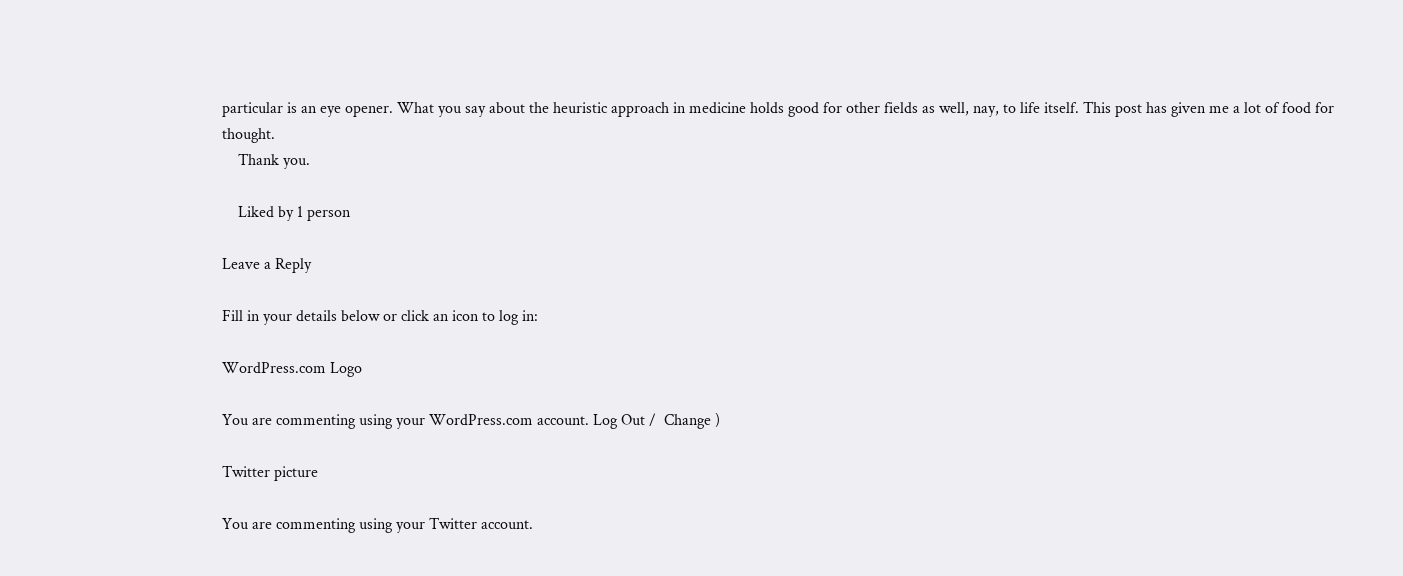particular is an eye opener. What you say about the heuristic approach in medicine holds good for other fields as well, nay, to life itself. This post has given me a lot of food for thought.
    Thank you.

    Liked by 1 person

Leave a Reply

Fill in your details below or click an icon to log in:

WordPress.com Logo

You are commenting using your WordPress.com account. Log Out /  Change )

Twitter picture

You are commenting using your Twitter account.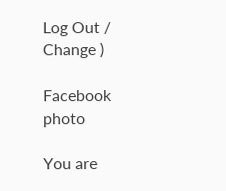Log Out /  Change )

Facebook photo

You are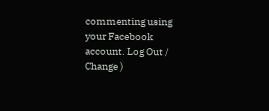commenting using your Facebook account. Log Out /  Change )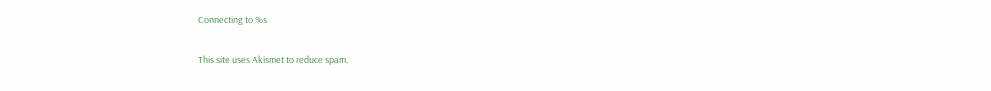Connecting to %s

This site uses Akismet to reduce spam.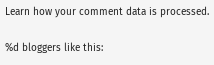Learn how your comment data is processed.

%d bloggers like this: